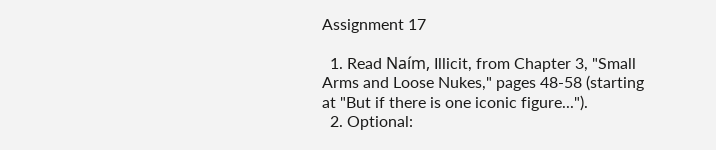Assignment 17

  1. Read Naím, Illicit, from Chapter 3, "Small Arms and Loose Nukes," pages 48-58 (starting at "But if there is one iconic figure...").
  2. Optional: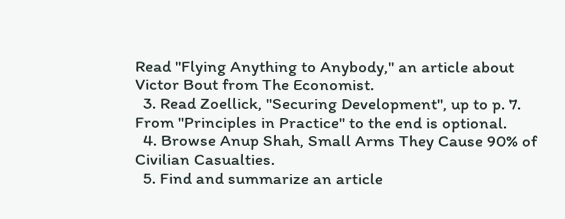Read "Flying Anything to Anybody," an article about Victor Bout from The Economist.
  3. Read Zoellick, "Securing Development", up to p. 7. From "Principles in Practice" to the end is optional.
  4. Browse Anup Shah, Small Arms They Cause 90% of Civilian Casualties.
  5. Find and summarize an article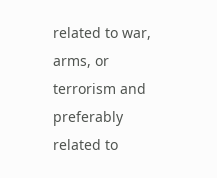related to war, arms, or terrorism and preferably related to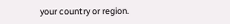your country or region.